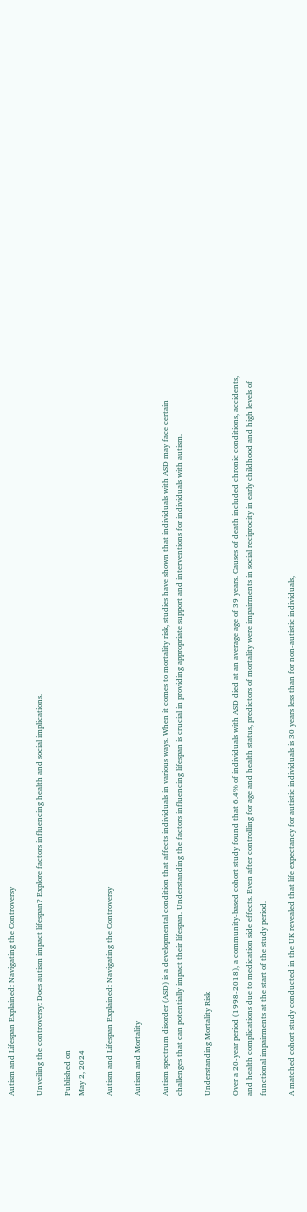Autism and Lifespan Explained: Navigating the Controversy

Unveiling the controversy: Does autism impact lifespan? Explore factors influencing health and social implications.

Published on
May 2, 2024

Autism and Lifespan Explained: Navigating the Controversy

Autism and Mortality

Autism spectrum disorder (ASD) is a developmental condition that affects individuals in various ways. When it comes to mortality risk, studies have shown that individuals with ASD may face certain challenges that can potentially impact their lifespan. Understanding the factors influencing lifespan is crucial in providing appropriate support and interventions for individuals with autism.

Understanding Mortality Risk

Over a 20-year period (1998-2018), a community-based cohort study found that 6.4% of individuals with ASD died at an average age of 39 years. Causes of death included chronic conditions, accidents, and health complications due to medication side effects. Even after controlling for age and health status, predictors of mortality were impairments in social reciprocity in early childhood and high levels of functional impairments at the start of the study period.

A matched cohort study conducted in the UK revealed that life expectancy for autistic individuals is 30 years less than for non-autistic individuals,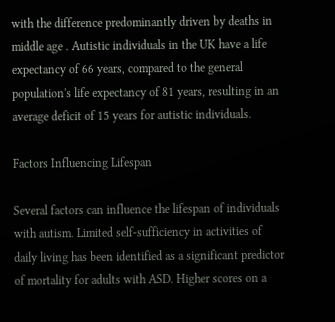with the difference predominantly driven by deaths in middle age . Autistic individuals in the UK have a life expectancy of 66 years, compared to the general population's life expectancy of 81 years, resulting in an average deficit of 15 years for autistic individuals.

Factors Influencing Lifespan

Several factors can influence the lifespan of individuals with autism. Limited self-sufficiency in activities of daily living has been identified as a significant predictor of mortality for adults with ASD. Higher scores on a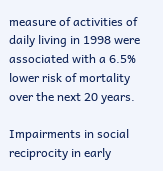measure of activities of daily living in 1998 were associated with a 6.5% lower risk of mortality over the next 20 years.

Impairments in social reciprocity in early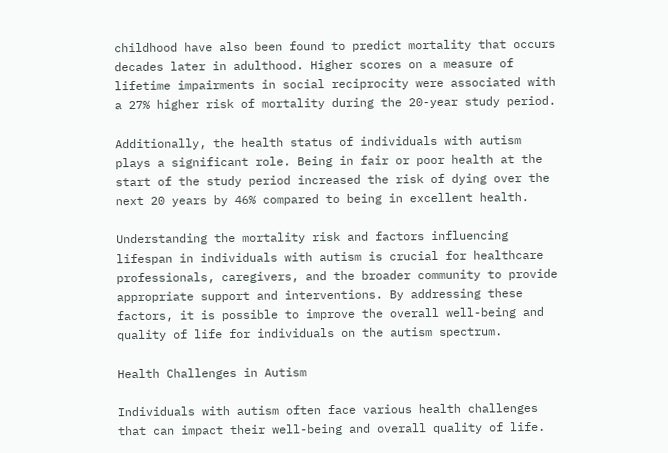childhood have also been found to predict mortality that occurs decades later in adulthood. Higher scores on a measure of lifetime impairments in social reciprocity were associated with a 27% higher risk of mortality during the 20-year study period.

Additionally, the health status of individuals with autism plays a significant role. Being in fair or poor health at the start of the study period increased the risk of dying over the next 20 years by 46% compared to being in excellent health.

Understanding the mortality risk and factors influencing lifespan in individuals with autism is crucial for healthcare professionals, caregivers, and the broader community to provide appropriate support and interventions. By addressing these factors, it is possible to improve the overall well-being and quality of life for individuals on the autism spectrum.

Health Challenges in Autism

Individuals with autism often face various health challenges that can impact their well-being and overall quality of life.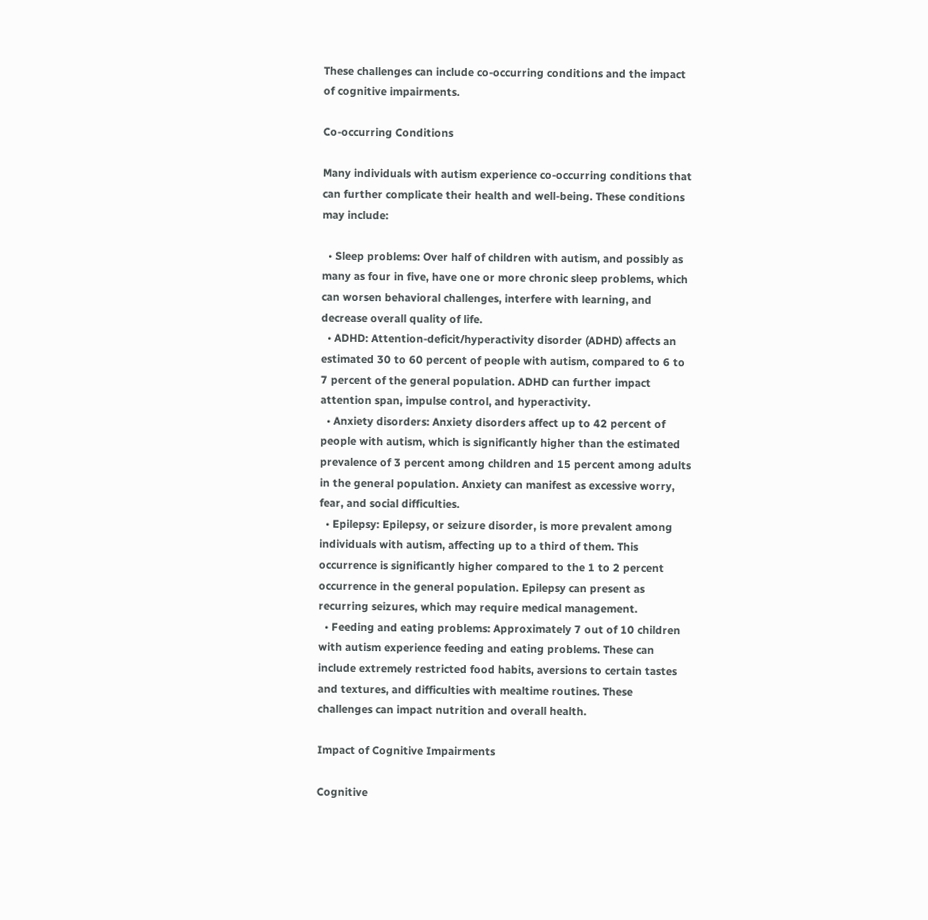These challenges can include co-occurring conditions and the impact of cognitive impairments.

Co-occurring Conditions

Many individuals with autism experience co-occurring conditions that can further complicate their health and well-being. These conditions may include:

  • Sleep problems: Over half of children with autism, and possibly as many as four in five, have one or more chronic sleep problems, which can worsen behavioral challenges, interfere with learning, and decrease overall quality of life.
  • ADHD: Attention-deficit/hyperactivity disorder (ADHD) affects an estimated 30 to 60 percent of people with autism, compared to 6 to 7 percent of the general population. ADHD can further impact attention span, impulse control, and hyperactivity.
  • Anxiety disorders: Anxiety disorders affect up to 42 percent of people with autism, which is significantly higher than the estimated prevalence of 3 percent among children and 15 percent among adults in the general population. Anxiety can manifest as excessive worry, fear, and social difficulties.
  • Epilepsy: Epilepsy, or seizure disorder, is more prevalent among individuals with autism, affecting up to a third of them. This occurrence is significantly higher compared to the 1 to 2 percent occurrence in the general population. Epilepsy can present as recurring seizures, which may require medical management.
  • Feeding and eating problems: Approximately 7 out of 10 children with autism experience feeding and eating problems. These can include extremely restricted food habits, aversions to certain tastes and textures, and difficulties with mealtime routines. These challenges can impact nutrition and overall health.

Impact of Cognitive Impairments

Cognitive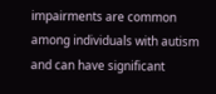impairments are common among individuals with autism and can have significant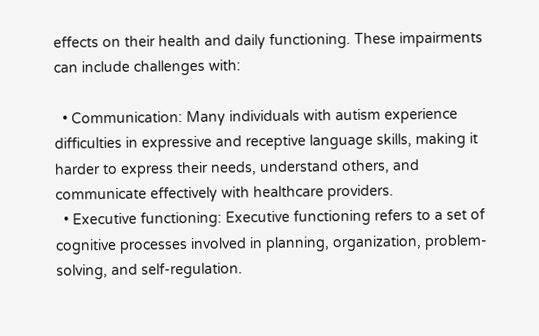effects on their health and daily functioning. These impairments can include challenges with:

  • Communication: Many individuals with autism experience difficulties in expressive and receptive language skills, making it harder to express their needs, understand others, and communicate effectively with healthcare providers.
  • Executive functioning: Executive functioning refers to a set of cognitive processes involved in planning, organization, problem-solving, and self-regulation.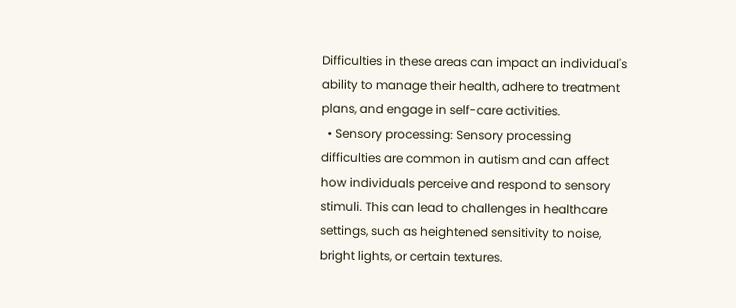Difficulties in these areas can impact an individual's ability to manage their health, adhere to treatment plans, and engage in self-care activities.
  • Sensory processing: Sensory processing difficulties are common in autism and can affect how individuals perceive and respond to sensory stimuli. This can lead to challenges in healthcare settings, such as heightened sensitivity to noise, bright lights, or certain textures.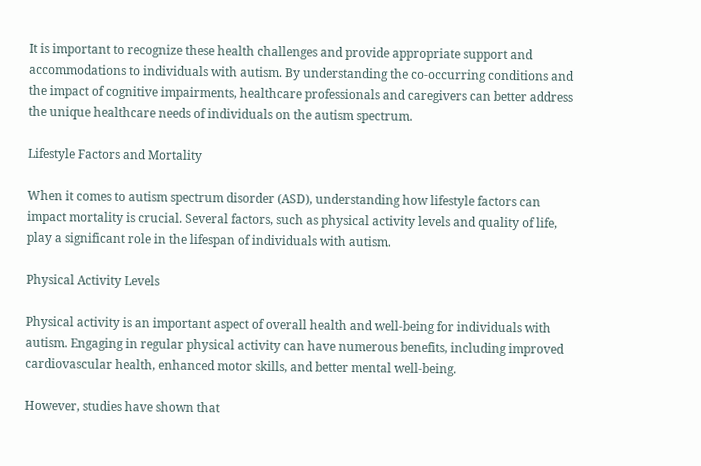It is important to recognize these health challenges and provide appropriate support and accommodations to individuals with autism. By understanding the co-occurring conditions and the impact of cognitive impairments, healthcare professionals and caregivers can better address the unique healthcare needs of individuals on the autism spectrum.

Lifestyle Factors and Mortality

When it comes to autism spectrum disorder (ASD), understanding how lifestyle factors can impact mortality is crucial. Several factors, such as physical activity levels and quality of life, play a significant role in the lifespan of individuals with autism.

Physical Activity Levels

Physical activity is an important aspect of overall health and well-being for individuals with autism. Engaging in regular physical activity can have numerous benefits, including improved cardiovascular health, enhanced motor skills, and better mental well-being.

However, studies have shown that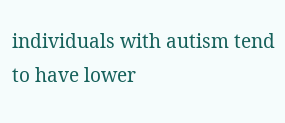individuals with autism tend to have lower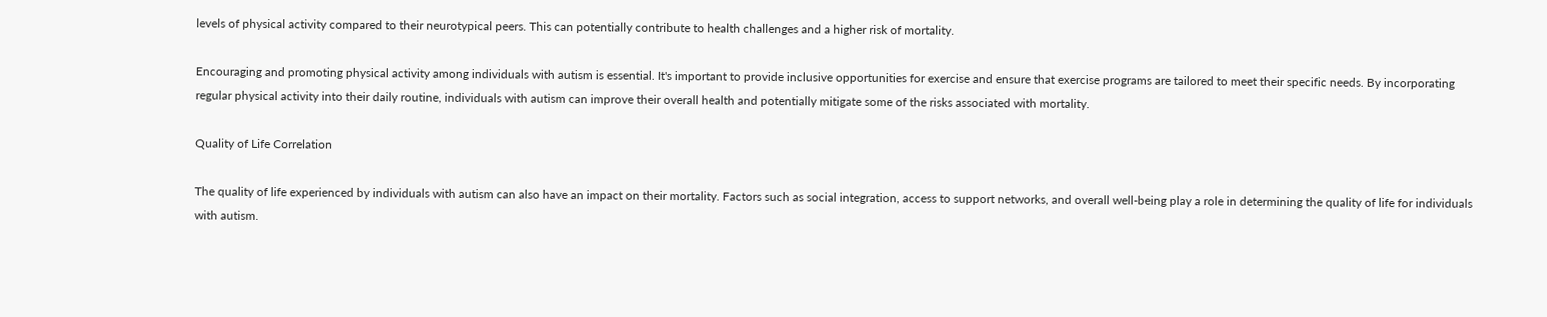levels of physical activity compared to their neurotypical peers. This can potentially contribute to health challenges and a higher risk of mortality.

Encouraging and promoting physical activity among individuals with autism is essential. It's important to provide inclusive opportunities for exercise and ensure that exercise programs are tailored to meet their specific needs. By incorporating regular physical activity into their daily routine, individuals with autism can improve their overall health and potentially mitigate some of the risks associated with mortality.

Quality of Life Correlation

The quality of life experienced by individuals with autism can also have an impact on their mortality. Factors such as social integration, access to support networks, and overall well-being play a role in determining the quality of life for individuals with autism.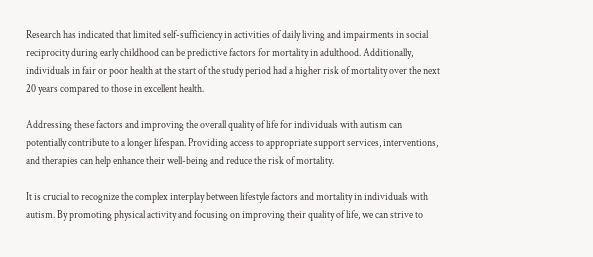Research has indicated that limited self-sufficiency in activities of daily living and impairments in social reciprocity during early childhood can be predictive factors for mortality in adulthood. Additionally, individuals in fair or poor health at the start of the study period had a higher risk of mortality over the next 20 years compared to those in excellent health.

Addressing these factors and improving the overall quality of life for individuals with autism can potentially contribute to a longer lifespan. Providing access to appropriate support services, interventions, and therapies can help enhance their well-being and reduce the risk of mortality.

It is crucial to recognize the complex interplay between lifestyle factors and mortality in individuals with autism. By promoting physical activity and focusing on improving their quality of life, we can strive to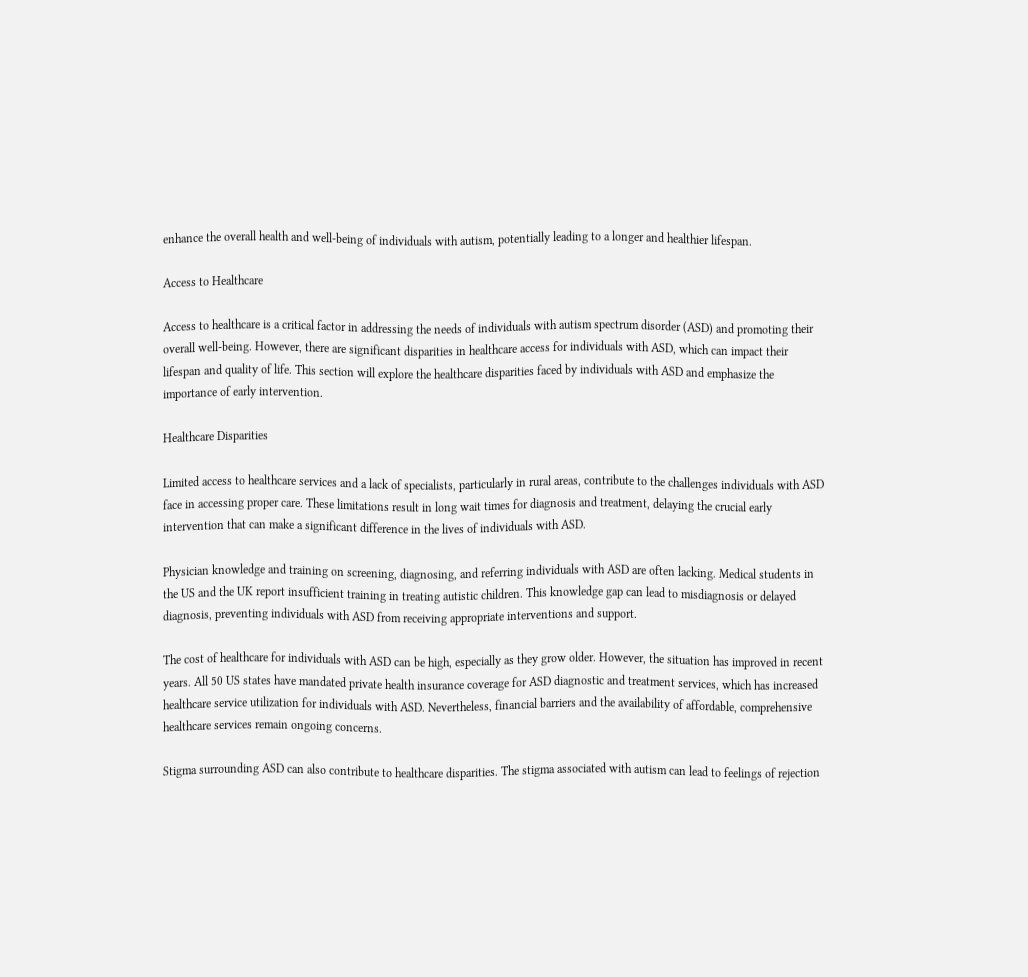enhance the overall health and well-being of individuals with autism, potentially leading to a longer and healthier lifespan.

Access to Healthcare

Access to healthcare is a critical factor in addressing the needs of individuals with autism spectrum disorder (ASD) and promoting their overall well-being. However, there are significant disparities in healthcare access for individuals with ASD, which can impact their lifespan and quality of life. This section will explore the healthcare disparities faced by individuals with ASD and emphasize the importance of early intervention.

Healthcare Disparities

Limited access to healthcare services and a lack of specialists, particularly in rural areas, contribute to the challenges individuals with ASD face in accessing proper care. These limitations result in long wait times for diagnosis and treatment, delaying the crucial early intervention that can make a significant difference in the lives of individuals with ASD.

Physician knowledge and training on screening, diagnosing, and referring individuals with ASD are often lacking. Medical students in the US and the UK report insufficient training in treating autistic children. This knowledge gap can lead to misdiagnosis or delayed diagnosis, preventing individuals with ASD from receiving appropriate interventions and support.

The cost of healthcare for individuals with ASD can be high, especially as they grow older. However, the situation has improved in recent years. All 50 US states have mandated private health insurance coverage for ASD diagnostic and treatment services, which has increased healthcare service utilization for individuals with ASD. Nevertheless, financial barriers and the availability of affordable, comprehensive healthcare services remain ongoing concerns.

Stigma surrounding ASD can also contribute to healthcare disparities. The stigma associated with autism can lead to feelings of rejection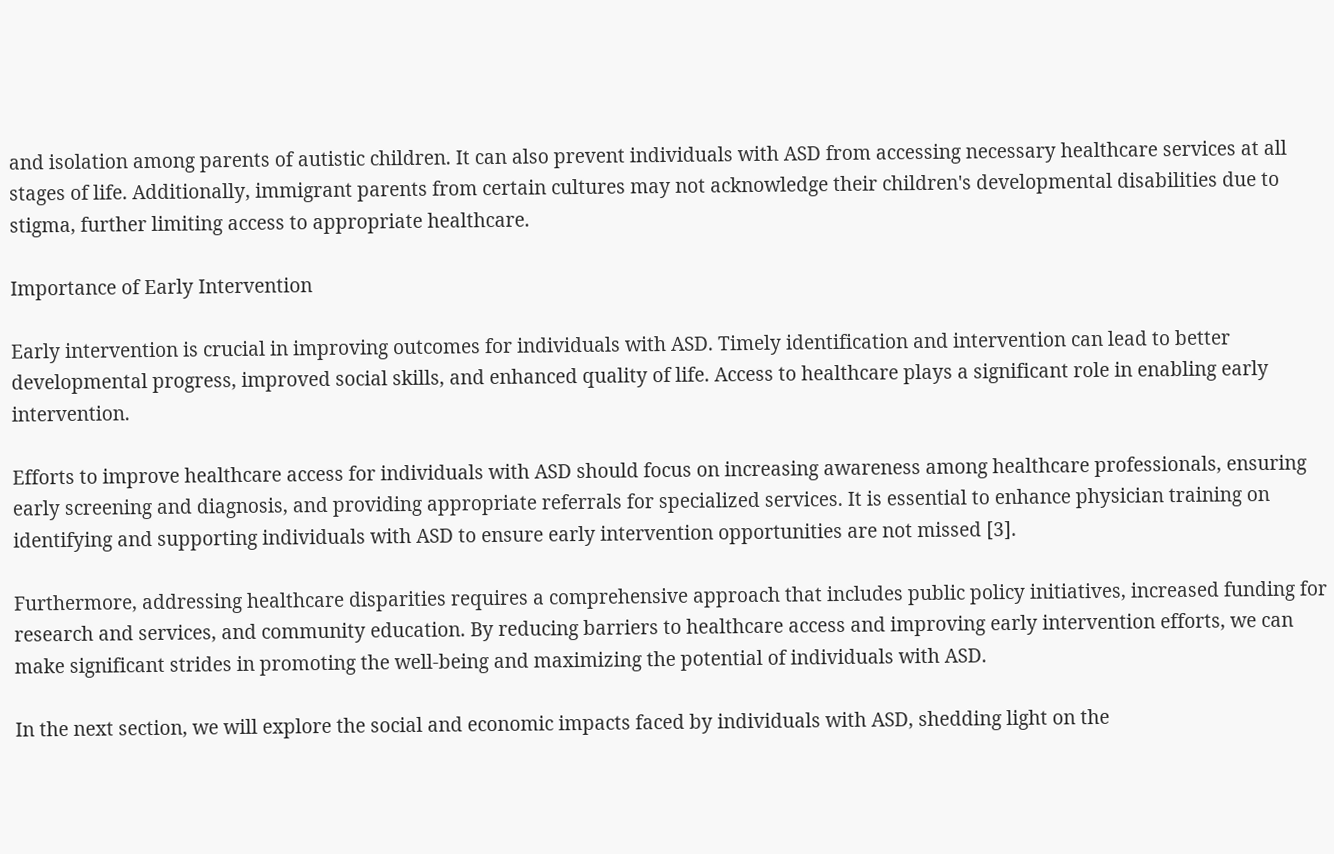and isolation among parents of autistic children. It can also prevent individuals with ASD from accessing necessary healthcare services at all stages of life. Additionally, immigrant parents from certain cultures may not acknowledge their children's developmental disabilities due to stigma, further limiting access to appropriate healthcare.

Importance of Early Intervention

Early intervention is crucial in improving outcomes for individuals with ASD. Timely identification and intervention can lead to better developmental progress, improved social skills, and enhanced quality of life. Access to healthcare plays a significant role in enabling early intervention.

Efforts to improve healthcare access for individuals with ASD should focus on increasing awareness among healthcare professionals, ensuring early screening and diagnosis, and providing appropriate referrals for specialized services. It is essential to enhance physician training on identifying and supporting individuals with ASD to ensure early intervention opportunities are not missed [3].

Furthermore, addressing healthcare disparities requires a comprehensive approach that includes public policy initiatives, increased funding for research and services, and community education. By reducing barriers to healthcare access and improving early intervention efforts, we can make significant strides in promoting the well-being and maximizing the potential of individuals with ASD.

In the next section, we will explore the social and economic impacts faced by individuals with ASD, shedding light on the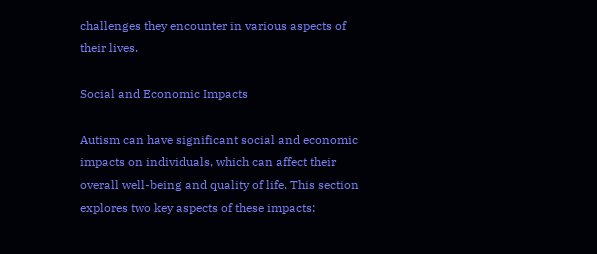challenges they encounter in various aspects of their lives.

Social and Economic Impacts

Autism can have significant social and economic impacts on individuals, which can affect their overall well-being and quality of life. This section explores two key aspects of these impacts: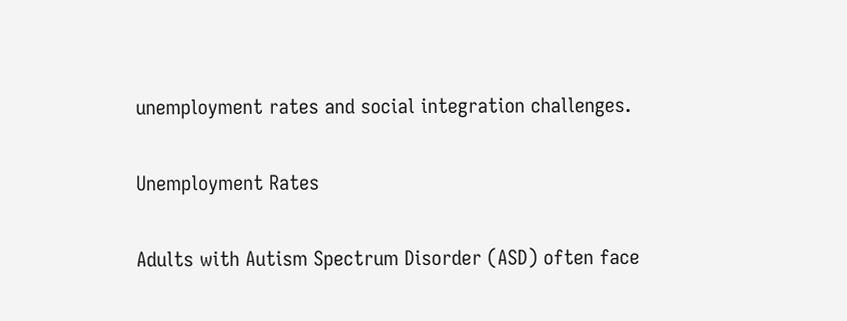unemployment rates and social integration challenges.

Unemployment Rates

Adults with Autism Spectrum Disorder (ASD) often face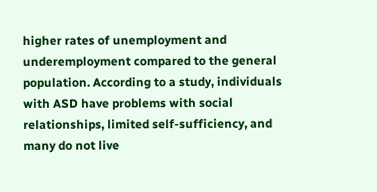higher rates of unemployment and underemployment compared to the general population. According to a study, individuals with ASD have problems with social relationships, limited self-sufficiency, and many do not live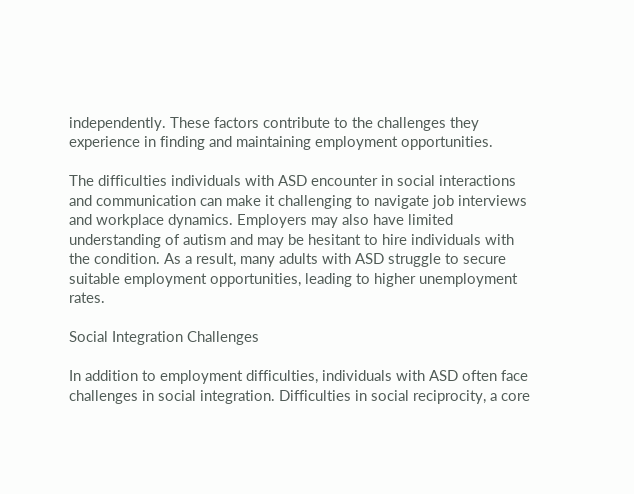independently. These factors contribute to the challenges they experience in finding and maintaining employment opportunities.

The difficulties individuals with ASD encounter in social interactions and communication can make it challenging to navigate job interviews and workplace dynamics. Employers may also have limited understanding of autism and may be hesitant to hire individuals with the condition. As a result, many adults with ASD struggle to secure suitable employment opportunities, leading to higher unemployment rates.

Social Integration Challenges

In addition to employment difficulties, individuals with ASD often face challenges in social integration. Difficulties in social reciprocity, a core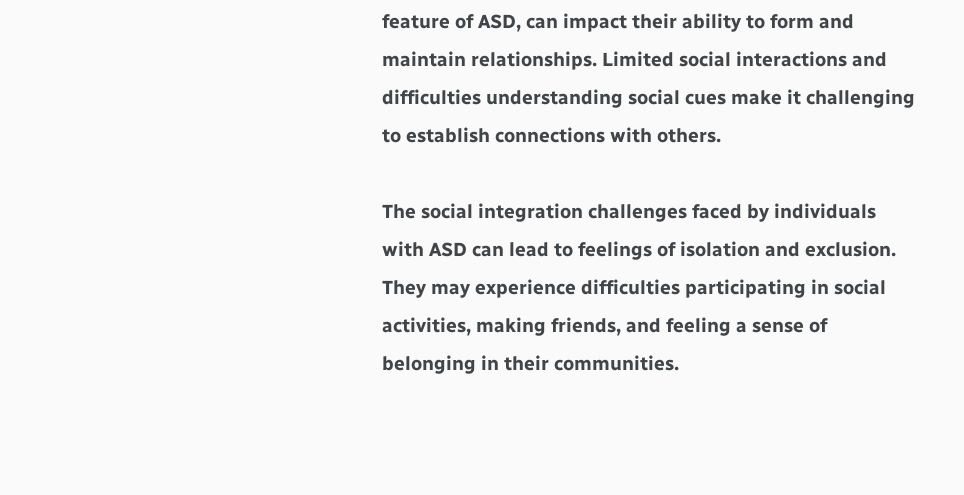feature of ASD, can impact their ability to form and maintain relationships. Limited social interactions and difficulties understanding social cues make it challenging to establish connections with others.

The social integration challenges faced by individuals with ASD can lead to feelings of isolation and exclusion. They may experience difficulties participating in social activities, making friends, and feeling a sense of belonging in their communities.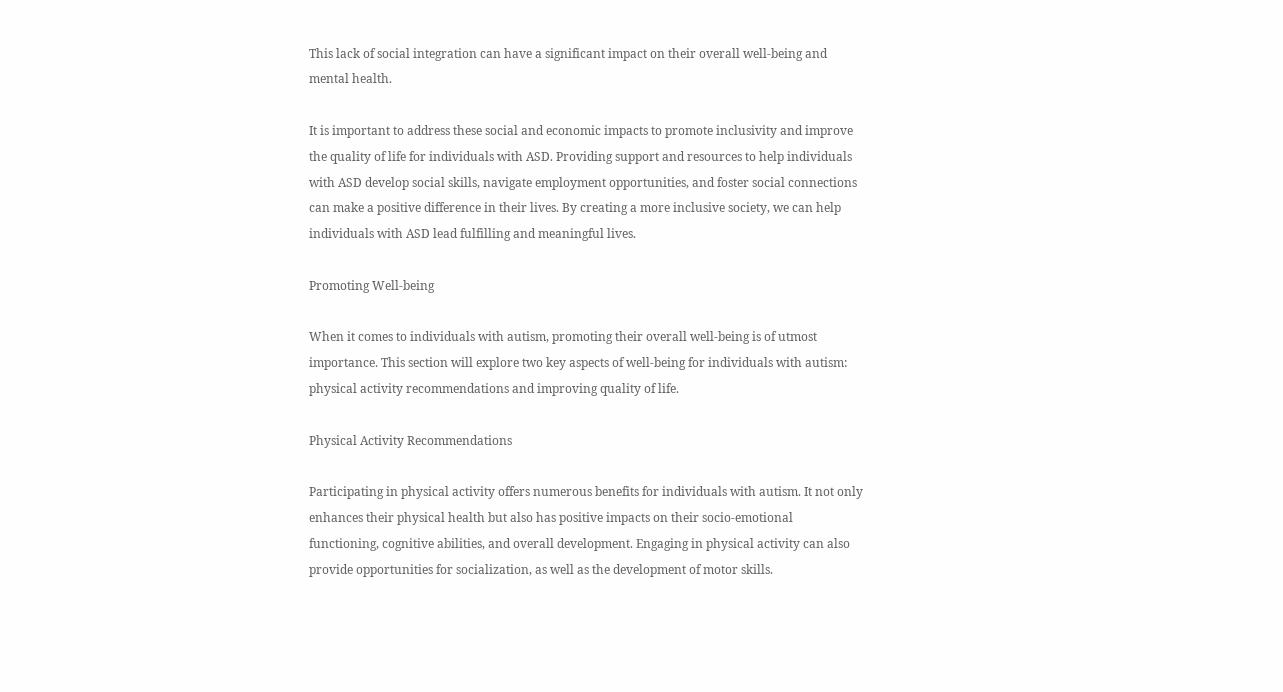This lack of social integration can have a significant impact on their overall well-being and mental health.

It is important to address these social and economic impacts to promote inclusivity and improve the quality of life for individuals with ASD. Providing support and resources to help individuals with ASD develop social skills, navigate employment opportunities, and foster social connections can make a positive difference in their lives. By creating a more inclusive society, we can help individuals with ASD lead fulfilling and meaningful lives.

Promoting Well-being

When it comes to individuals with autism, promoting their overall well-being is of utmost importance. This section will explore two key aspects of well-being for individuals with autism: physical activity recommendations and improving quality of life.

Physical Activity Recommendations

Participating in physical activity offers numerous benefits for individuals with autism. It not only enhances their physical health but also has positive impacts on their socio-emotional functioning, cognitive abilities, and overall development. Engaging in physical activity can also provide opportunities for socialization, as well as the development of motor skills.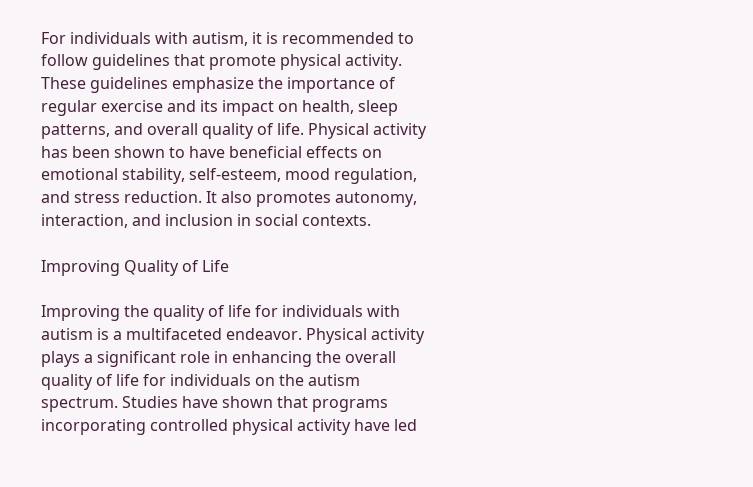For individuals with autism, it is recommended to follow guidelines that promote physical activity. These guidelines emphasize the importance of regular exercise and its impact on health, sleep patterns, and overall quality of life. Physical activity has been shown to have beneficial effects on emotional stability, self-esteem, mood regulation, and stress reduction. It also promotes autonomy, interaction, and inclusion in social contexts.

Improving Quality of Life

Improving the quality of life for individuals with autism is a multifaceted endeavor. Physical activity plays a significant role in enhancing the overall quality of life for individuals on the autism spectrum. Studies have shown that programs incorporating controlled physical activity have led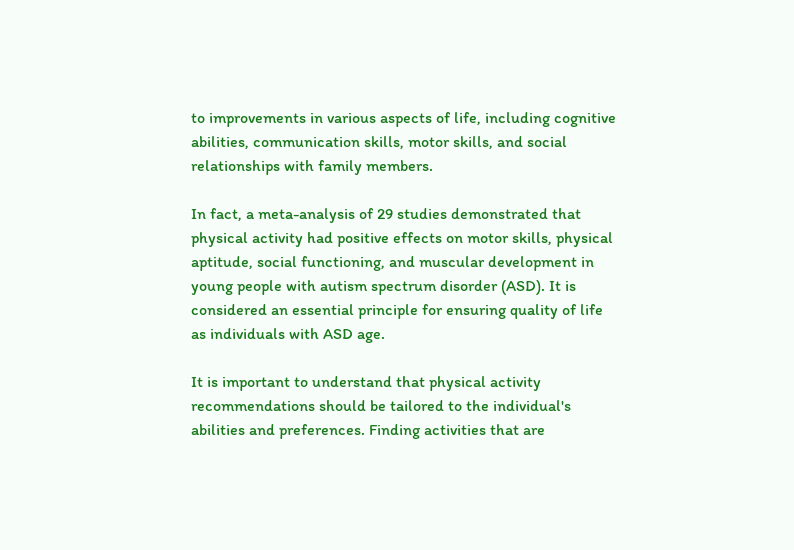to improvements in various aspects of life, including cognitive abilities, communication skills, motor skills, and social relationships with family members.

In fact, a meta-analysis of 29 studies demonstrated that physical activity had positive effects on motor skills, physical aptitude, social functioning, and muscular development in young people with autism spectrum disorder (ASD). It is considered an essential principle for ensuring quality of life as individuals with ASD age.

It is important to understand that physical activity recommendations should be tailored to the individual's abilities and preferences. Finding activities that are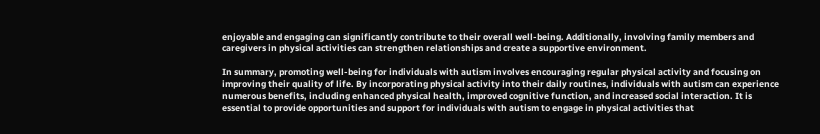enjoyable and engaging can significantly contribute to their overall well-being. Additionally, involving family members and caregivers in physical activities can strengthen relationships and create a supportive environment.

In summary, promoting well-being for individuals with autism involves encouraging regular physical activity and focusing on improving their quality of life. By incorporating physical activity into their daily routines, individuals with autism can experience numerous benefits, including enhanced physical health, improved cognitive function, and increased social interaction. It is essential to provide opportunities and support for individuals with autism to engage in physical activities that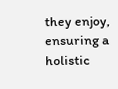they enjoy, ensuring a holistic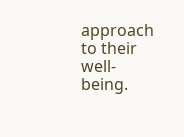approach to their well-being.